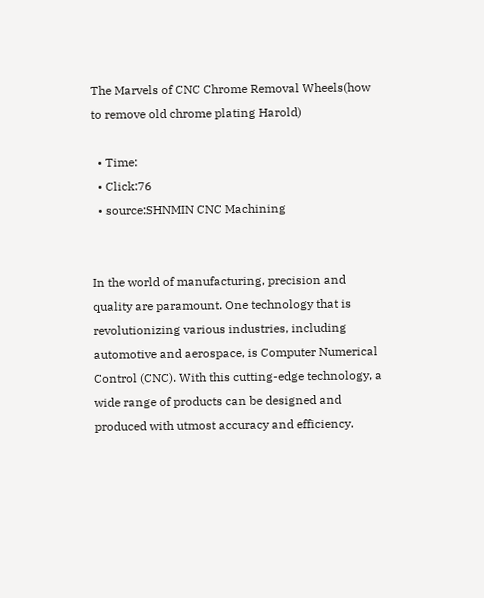The Marvels of CNC Chrome Removal Wheels(how to remove old chrome plating Harold)

  • Time:
  • Click:76
  • source:SHNMIN CNC Machining


In the world of manufacturing, precision and quality are paramount. One technology that is revolutionizing various industries, including automotive and aerospace, is Computer Numerical Control (CNC). With this cutting-edge technology, a wide range of products can be designed and produced with utmost accuracy and efficiency.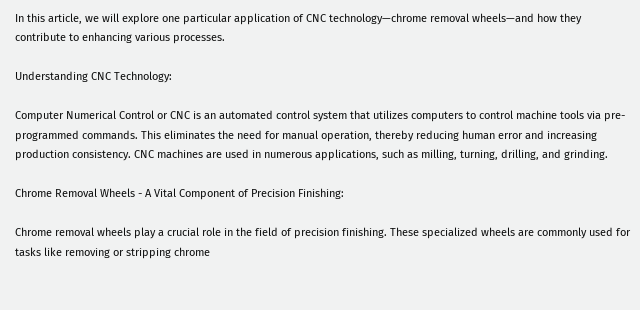In this article, we will explore one particular application of CNC technology—chrome removal wheels—and how they contribute to enhancing various processes.

Understanding CNC Technology:

Computer Numerical Control or CNC is an automated control system that utilizes computers to control machine tools via pre-programmed commands. This eliminates the need for manual operation, thereby reducing human error and increasing production consistency. CNC machines are used in numerous applications, such as milling, turning, drilling, and grinding.

Chrome Removal Wheels - A Vital Component of Precision Finishing:

Chrome removal wheels play a crucial role in the field of precision finishing. These specialized wheels are commonly used for tasks like removing or stripping chrome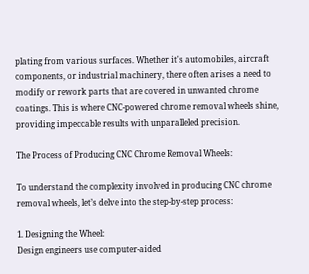plating from various surfaces. Whether it's automobiles, aircraft components, or industrial machinery, there often arises a need to modify or rework parts that are covered in unwanted chrome coatings. This is where CNC-powered chrome removal wheels shine, providing impeccable results with unparalleled precision.

The Process of Producing CNC Chrome Removal Wheels:

To understand the complexity involved in producing CNC chrome removal wheels, let’s delve into the step-by-step process:

1. Designing the Wheel:
Design engineers use computer-aided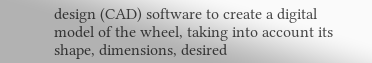design (CAD) software to create a digital model of the wheel, taking into account its shape, dimensions, desired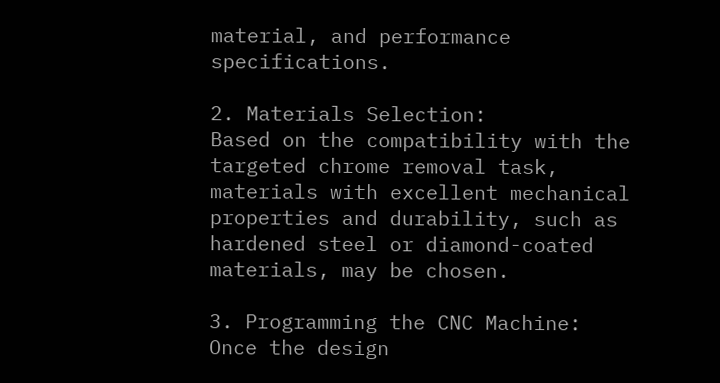material, and performance specifications.

2. Materials Selection:
Based on the compatibility with the targeted chrome removal task, materials with excellent mechanical properties and durability, such as hardened steel or diamond-coated materials, may be chosen.

3. Programming the CNC Machine:
Once the design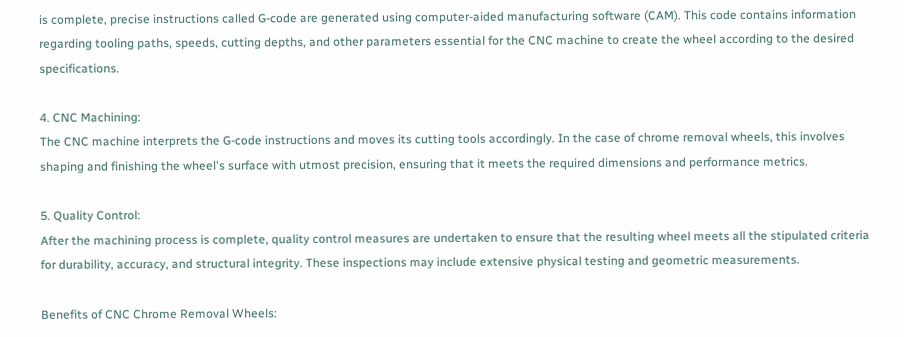is complete, precise instructions called G-code are generated using computer-aided manufacturing software (CAM). This code contains information regarding tooling paths, speeds, cutting depths, and other parameters essential for the CNC machine to create the wheel according to the desired specifications.

4. CNC Machining:
The CNC machine interprets the G-code instructions and moves its cutting tools accordingly. In the case of chrome removal wheels, this involves shaping and finishing the wheel's surface with utmost precision, ensuring that it meets the required dimensions and performance metrics.

5. Quality Control:
After the machining process is complete, quality control measures are undertaken to ensure that the resulting wheel meets all the stipulated criteria for durability, accuracy, and structural integrity. These inspections may include extensive physical testing and geometric measurements.

Benefits of CNC Chrome Removal Wheels: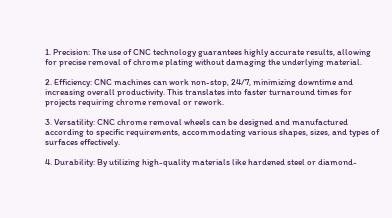1. Precision: The use of CNC technology guarantees highly accurate results, allowing for precise removal of chrome plating without damaging the underlying material.

2. Efficiency: CNC machines can work non-stop, 24/7, minimizing downtime and increasing overall productivity. This translates into faster turnaround times for projects requiring chrome removal or rework.

3. Versatility: CNC chrome removal wheels can be designed and manufactured according to specific requirements, accommodating various shapes, sizes, and types of surfaces effectively.

4. Durability: By utilizing high-quality materials like hardened steel or diamond-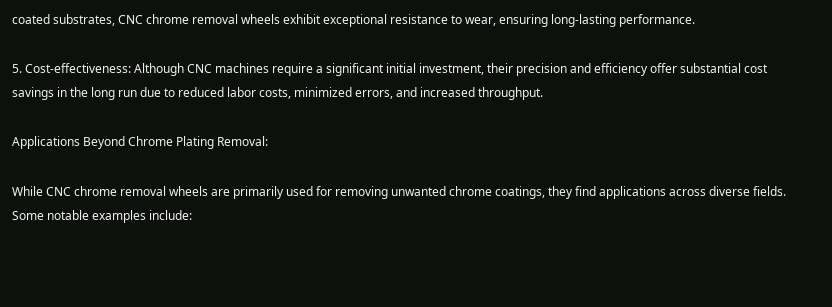coated substrates, CNC chrome removal wheels exhibit exceptional resistance to wear, ensuring long-lasting performance.

5. Cost-effectiveness: Although CNC machines require a significant initial investment, their precision and efficiency offer substantial cost savings in the long run due to reduced labor costs, minimized errors, and increased throughput.

Applications Beyond Chrome Plating Removal:

While CNC chrome removal wheels are primarily used for removing unwanted chrome coatings, they find applications across diverse fields. Some notable examples include: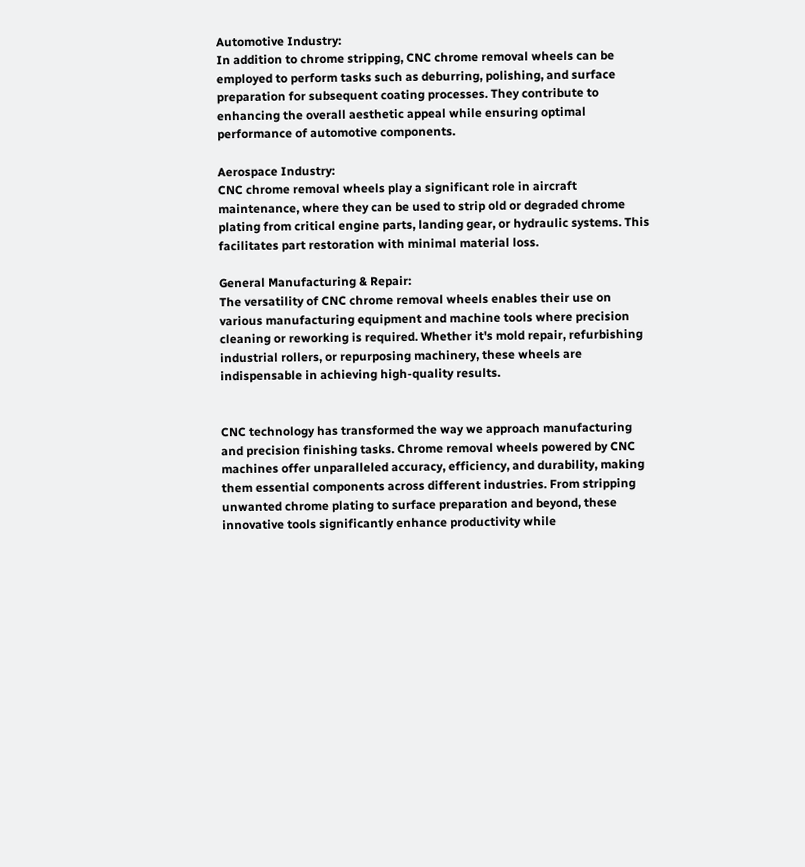Automotive Industry:
In addition to chrome stripping, CNC chrome removal wheels can be employed to perform tasks such as deburring, polishing, and surface preparation for subsequent coating processes. They contribute to enhancing the overall aesthetic appeal while ensuring optimal performance of automotive components.

Aerospace Industry:
CNC chrome removal wheels play a significant role in aircraft maintenance, where they can be used to strip old or degraded chrome plating from critical engine parts, landing gear, or hydraulic systems. This facilitates part restoration with minimal material loss.

General Manufacturing & Repair:
The versatility of CNC chrome removal wheels enables their use on various manufacturing equipment and machine tools where precision cleaning or reworking is required. Whether it's mold repair, refurbishing industrial rollers, or repurposing machinery, these wheels are indispensable in achieving high-quality results.


CNC technology has transformed the way we approach manufacturing and precision finishing tasks. Chrome removal wheels powered by CNC machines offer unparalleled accuracy, efficiency, and durability, making them essential components across different industries. From stripping unwanted chrome plating to surface preparation and beyond, these innovative tools significantly enhance productivity while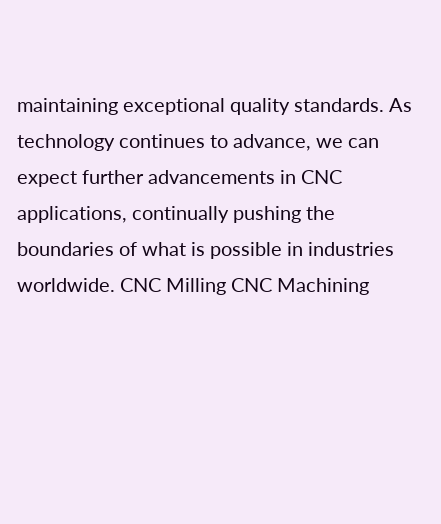maintaining exceptional quality standards. As technology continues to advance, we can expect further advancements in CNC applications, continually pushing the boundaries of what is possible in industries worldwide. CNC Milling CNC Machining